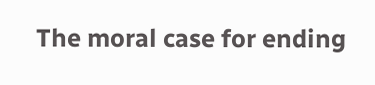The moral case for ending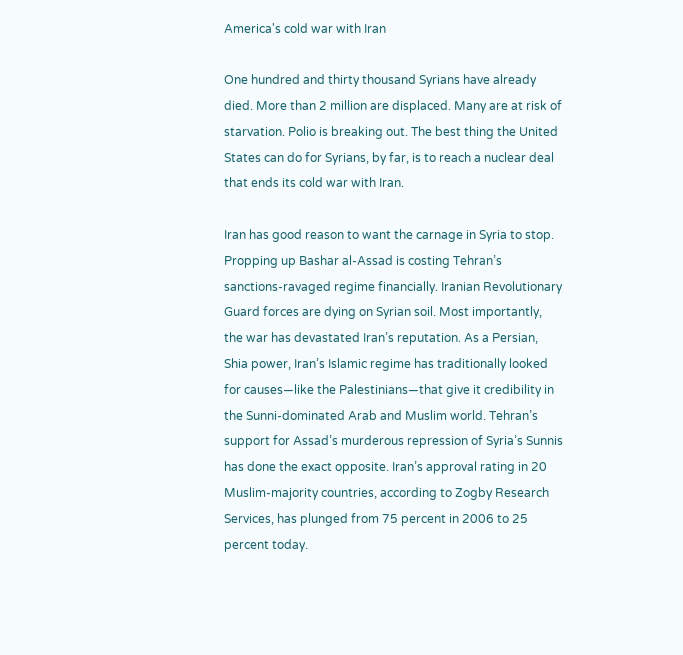America's cold war with Iran

One hundred and thirty thousand Syrians have already died. More than 2 million are displaced. Many are at risk of starvation. Polio is breaking out. The best thing the United States can do for Syrians, by far, is to reach a nuclear deal that ends its cold war with Iran.

Iran has good reason to want the carnage in Syria to stop. Propping up Bashar al-Assad is costing Tehran’s sanctions-ravaged regime financially. Iranian Revolutionary Guard forces are dying on Syrian soil. Most importantly, the war has devastated Iran’s reputation. As a Persian, Shia power, Iran’s Islamic regime has traditionally looked for causes—like the Palestinians—that give it credibility in the Sunni-dominated Arab and Muslim world. Tehran’s support for Assad’s murderous repression of Syria’s Sunnis has done the exact opposite. Iran’s approval rating in 20 Muslim-majority countries, according to Zogby Research Services, has plunged from 75 percent in 2006 to 25 percent today.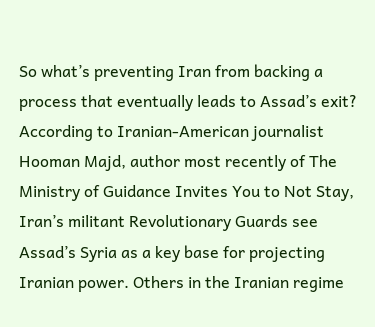So what’s preventing Iran from backing a process that eventually leads to Assad’s exit? According to Iranian-American journalist Hooman Majd, author most recently of The Ministry of Guidance Invites You to Not Stay, Iran’s militant Revolutionary Guards see Assad’s Syria as a key base for projecting Iranian power. Others in the Iranian regime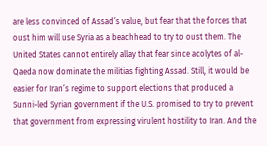are less convinced of Assad’s value, but fear that the forces that oust him will use Syria as a beachhead to try to oust them. The United States cannot entirely allay that fear since acolytes of al-Qaeda now dominate the militias fighting Assad. Still, it would be easier for Iran’s regime to support elections that produced a Sunni-led Syrian government if the U.S. promised to try to prevent that government from expressing virulent hostility to Iran. And the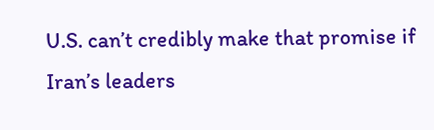U.S. can’t credibly make that promise if Iran’s leaders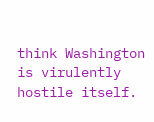think Washington is virulently hostile itself.